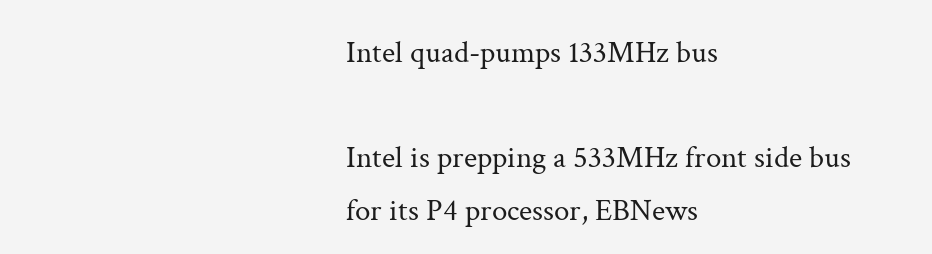Intel quad-pumps 133MHz bus

Intel is prepping a 533MHz front side bus for its P4 processor, EBNews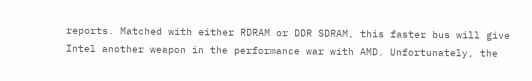reports. Matched with either RDRAM or DDR SDRAM, this faster bus will give Intel another weapon in the performance war with AMD. Unfortunately, the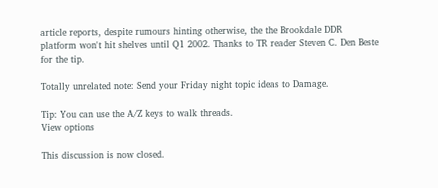article reports, despite rumours hinting otherwise, the the Brookdale DDR platform won't hit shelves until Q1 2002. Thanks to TR reader Steven C. Den Beste for the tip.

Totally unrelated note: Send your Friday night topic ideas to Damage.

Tip: You can use the A/Z keys to walk threads.
View options

This discussion is now closed.